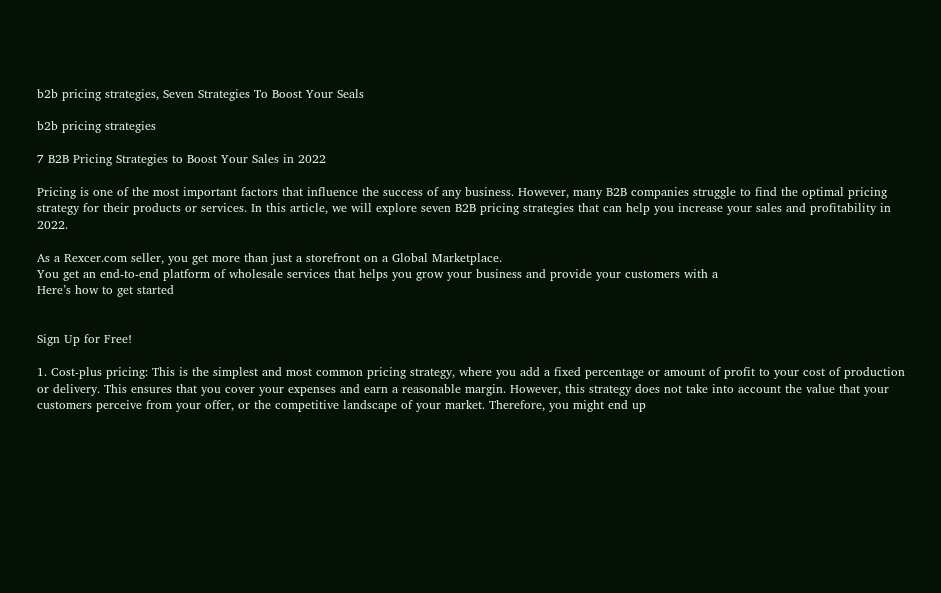b2b pricing strategies, Seven Strategies To Boost Your Seals

b2b pricing strategies

7 B2B Pricing Strategies to Boost Your Sales in 2022

Pricing is one of the most important factors that influence the success of any business. However, many B2B companies struggle to find the optimal pricing strategy for their products or services. In this article, we will explore seven B2B pricing strategies that can help you increase your sales and profitability in 2022.

As a Rexcer.com seller, you get more than just a storefront on a Global Marketplace.
You get an end-to-end platform of wholesale services that helps you grow your business and provide your customers with a
Here’s how to get started


Sign Up for Free!

1. Cost-plus pricing: This is the simplest and most common pricing strategy, where you add a fixed percentage or amount of profit to your cost of production or delivery. This ensures that you cover your expenses and earn a reasonable margin. However, this strategy does not take into account the value that your customers perceive from your offer, or the competitive landscape of your market. Therefore, you might end up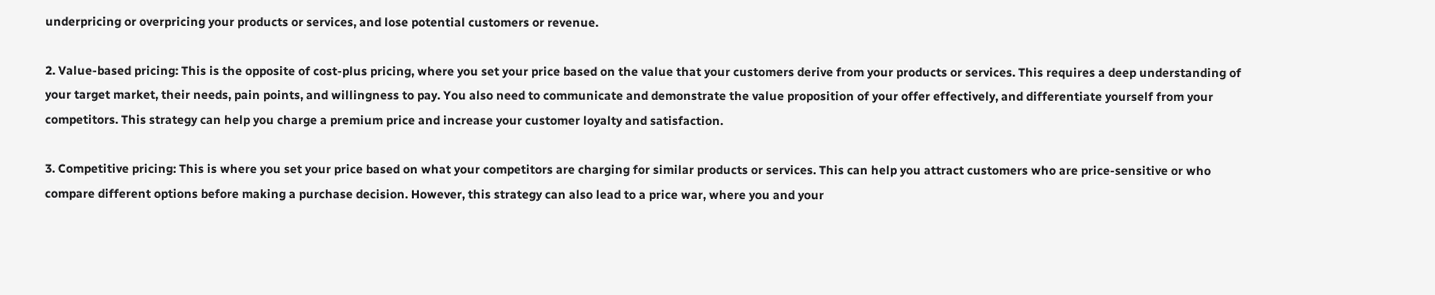underpricing or overpricing your products or services, and lose potential customers or revenue.

2. Value-based pricing: This is the opposite of cost-plus pricing, where you set your price based on the value that your customers derive from your products or services. This requires a deep understanding of your target market, their needs, pain points, and willingness to pay. You also need to communicate and demonstrate the value proposition of your offer effectively, and differentiate yourself from your competitors. This strategy can help you charge a premium price and increase your customer loyalty and satisfaction.

3. Competitive pricing: This is where you set your price based on what your competitors are charging for similar products or services. This can help you attract customers who are price-sensitive or who compare different options before making a purchase decision. However, this strategy can also lead to a price war, where you and your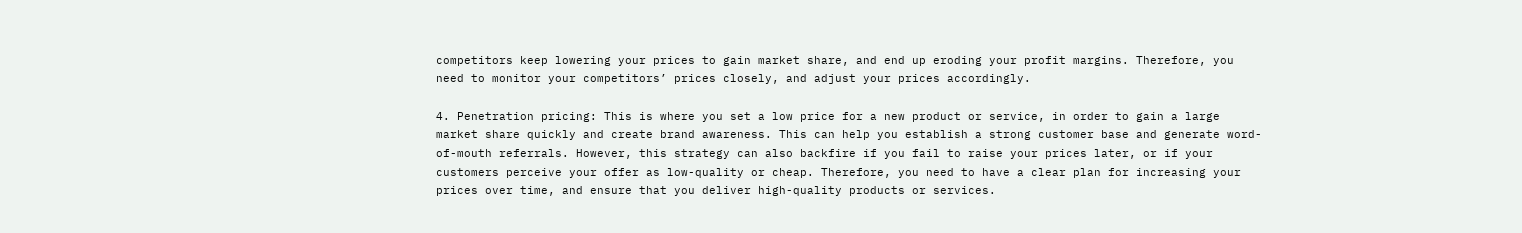competitors keep lowering your prices to gain market share, and end up eroding your profit margins. Therefore, you need to monitor your competitors’ prices closely, and adjust your prices accordingly.

4. Penetration pricing: This is where you set a low price for a new product or service, in order to gain a large market share quickly and create brand awareness. This can help you establish a strong customer base and generate word-of-mouth referrals. However, this strategy can also backfire if you fail to raise your prices later, or if your customers perceive your offer as low-quality or cheap. Therefore, you need to have a clear plan for increasing your prices over time, and ensure that you deliver high-quality products or services.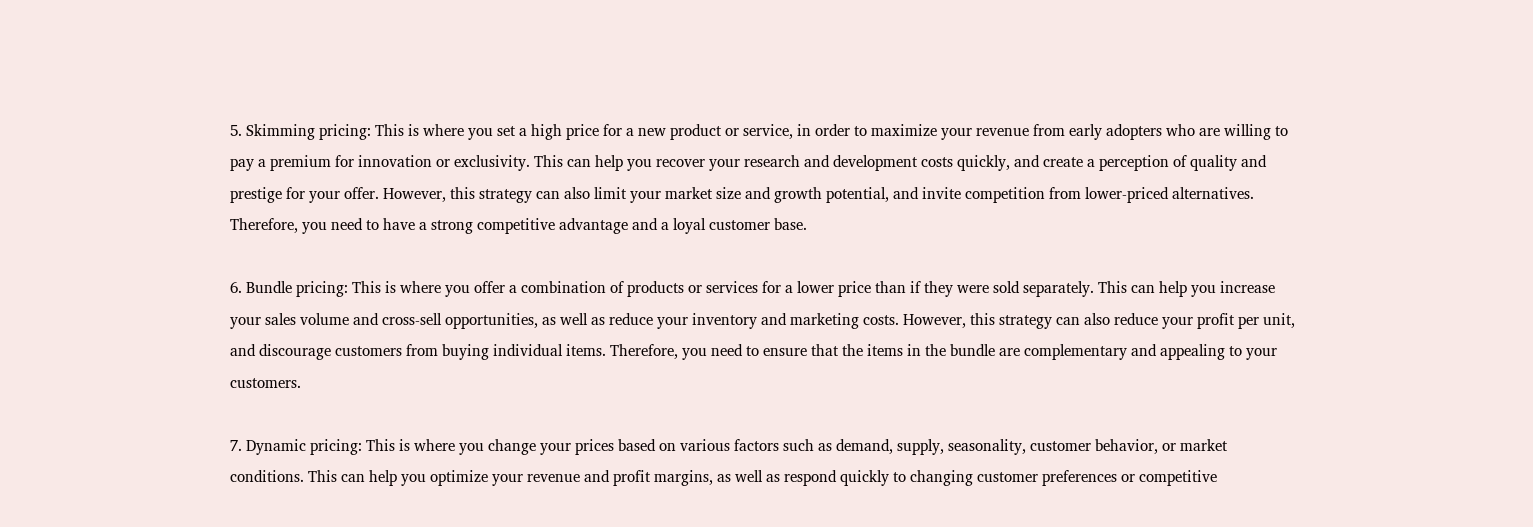5. Skimming pricing: This is where you set a high price for a new product or service, in order to maximize your revenue from early adopters who are willing to pay a premium for innovation or exclusivity. This can help you recover your research and development costs quickly, and create a perception of quality and prestige for your offer. However, this strategy can also limit your market size and growth potential, and invite competition from lower-priced alternatives. Therefore, you need to have a strong competitive advantage and a loyal customer base.

6. Bundle pricing: This is where you offer a combination of products or services for a lower price than if they were sold separately. This can help you increase your sales volume and cross-sell opportunities, as well as reduce your inventory and marketing costs. However, this strategy can also reduce your profit per unit, and discourage customers from buying individual items. Therefore, you need to ensure that the items in the bundle are complementary and appealing to your customers.

7. Dynamic pricing: This is where you change your prices based on various factors such as demand, supply, seasonality, customer behavior, or market conditions. This can help you optimize your revenue and profit margins, as well as respond quickly to changing customer preferences or competitive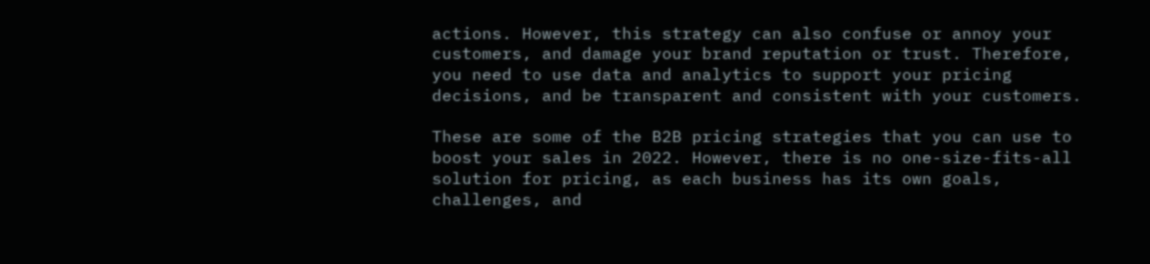actions. However, this strategy can also confuse or annoy your customers, and damage your brand reputation or trust. Therefore, you need to use data and analytics to support your pricing decisions, and be transparent and consistent with your customers.

These are some of the B2B pricing strategies that you can use to boost your sales in 2022. However, there is no one-size-fits-all solution for pricing, as each business has its own goals, challenges, and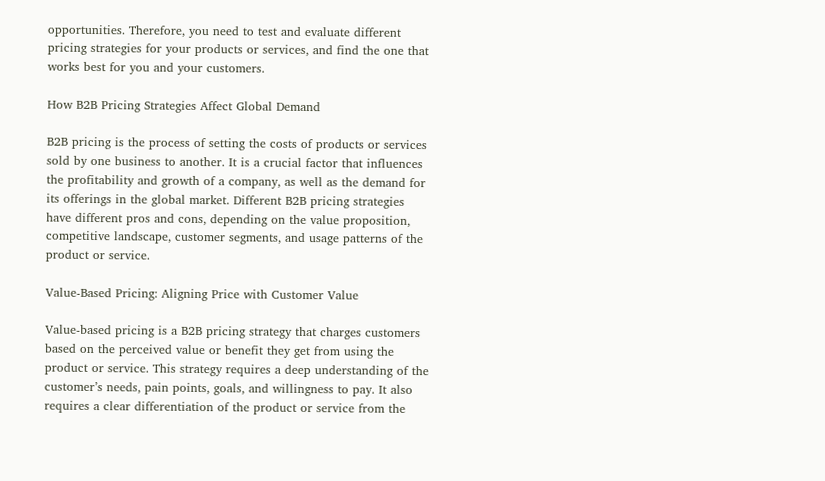opportunities. Therefore, you need to test and evaluate different pricing strategies for your products or services, and find the one that works best for you and your customers.

How B2B Pricing Strategies Affect Global Demand

B2B pricing is the process of setting the costs of products or services sold by one business to another. It is a crucial factor that influences the profitability and growth of a company, as well as the demand for its offerings in the global market. Different B2B pricing strategies have different pros and cons, depending on the value proposition, competitive landscape, customer segments, and usage patterns of the product or service.

Value-Based Pricing: Aligning Price with Customer Value

Value-based pricing is a B2B pricing strategy that charges customers based on the perceived value or benefit they get from using the product or service. This strategy requires a deep understanding of the customer’s needs, pain points, goals, and willingness to pay. It also requires a clear differentiation of the product or service from the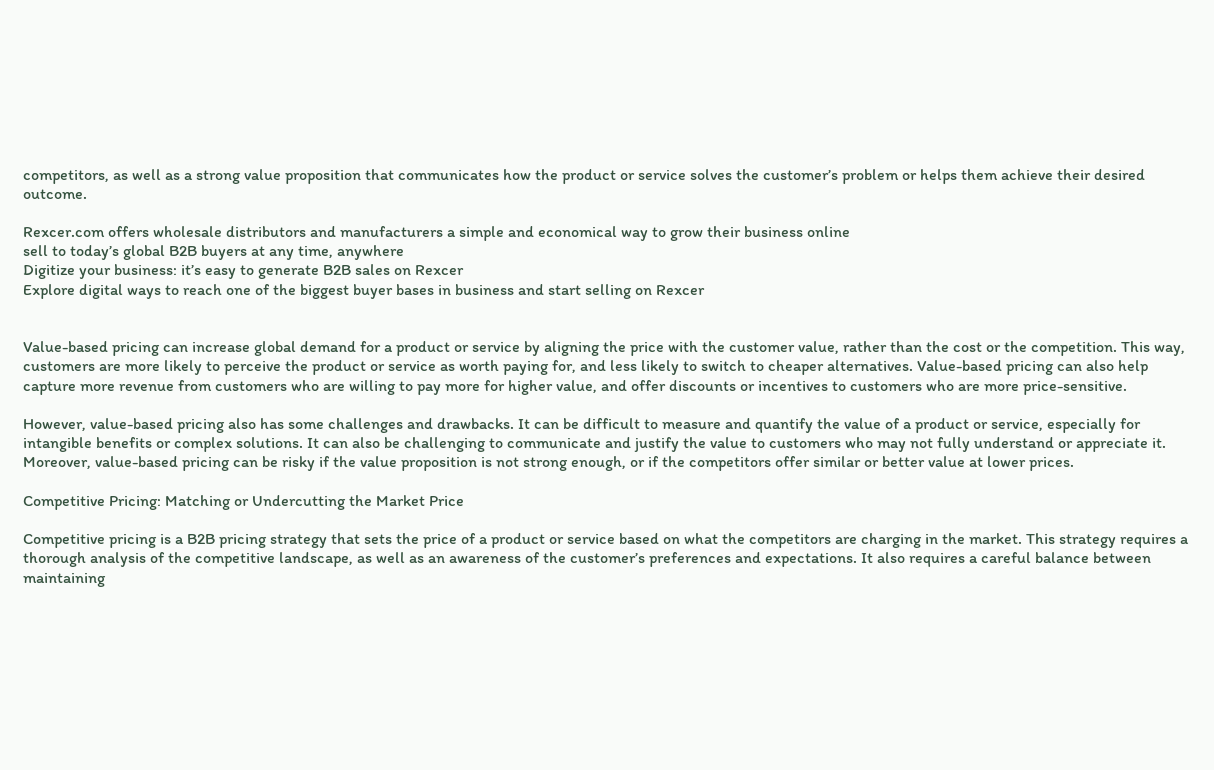competitors, as well as a strong value proposition that communicates how the product or service solves the customer’s problem or helps them achieve their desired outcome.

Rexcer.com offers wholesale distributors and manufacturers a simple and economical way to grow their business online
sell to today’s global B2B buyers at any time, anywhere
Digitize your business: it’s easy to generate B2B sales on Rexcer
Explore digital ways to reach one of the biggest buyer bases in business and start selling on Rexcer


Value-based pricing can increase global demand for a product or service by aligning the price with the customer value, rather than the cost or the competition. This way, customers are more likely to perceive the product or service as worth paying for, and less likely to switch to cheaper alternatives. Value-based pricing can also help capture more revenue from customers who are willing to pay more for higher value, and offer discounts or incentives to customers who are more price-sensitive.

However, value-based pricing also has some challenges and drawbacks. It can be difficult to measure and quantify the value of a product or service, especially for intangible benefits or complex solutions. It can also be challenging to communicate and justify the value to customers who may not fully understand or appreciate it. Moreover, value-based pricing can be risky if the value proposition is not strong enough, or if the competitors offer similar or better value at lower prices.

Competitive Pricing: Matching or Undercutting the Market Price

Competitive pricing is a B2B pricing strategy that sets the price of a product or service based on what the competitors are charging in the market. This strategy requires a thorough analysis of the competitive landscape, as well as an awareness of the customer’s preferences and expectations. It also requires a careful balance between maintaining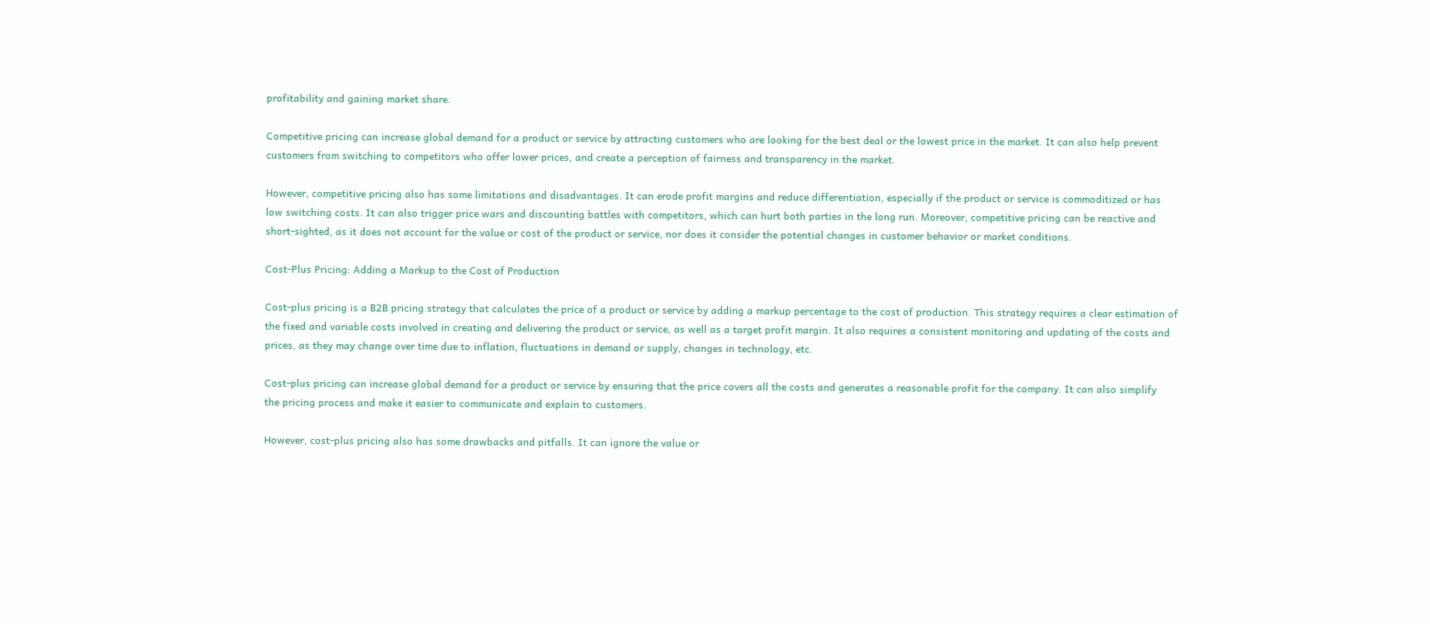profitability and gaining market share.

Competitive pricing can increase global demand for a product or service by attracting customers who are looking for the best deal or the lowest price in the market. It can also help prevent customers from switching to competitors who offer lower prices, and create a perception of fairness and transparency in the market.

However, competitive pricing also has some limitations and disadvantages. It can erode profit margins and reduce differentiation, especially if the product or service is commoditized or has low switching costs. It can also trigger price wars and discounting battles with competitors, which can hurt both parties in the long run. Moreover, competitive pricing can be reactive and short-sighted, as it does not account for the value or cost of the product or service, nor does it consider the potential changes in customer behavior or market conditions.

Cost-Plus Pricing: Adding a Markup to the Cost of Production

Cost-plus pricing is a B2B pricing strategy that calculates the price of a product or service by adding a markup percentage to the cost of production. This strategy requires a clear estimation of the fixed and variable costs involved in creating and delivering the product or service, as well as a target profit margin. It also requires a consistent monitoring and updating of the costs and prices, as they may change over time due to inflation, fluctuations in demand or supply, changes in technology, etc.

Cost-plus pricing can increase global demand for a product or service by ensuring that the price covers all the costs and generates a reasonable profit for the company. It can also simplify
the pricing process and make it easier to communicate and explain to customers.

However, cost-plus pricing also has some drawbacks and pitfalls. It can ignore the value or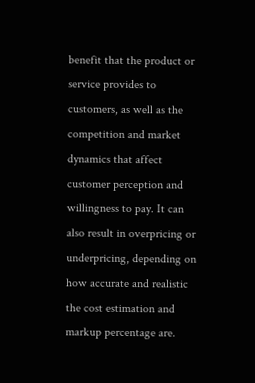benefit that the product or service provides to customers, as well as the competition and market dynamics that affect customer perception and willingness to pay. It can also result in overpricing or underpricing, depending on how accurate and realistic the cost estimation and markup percentage are.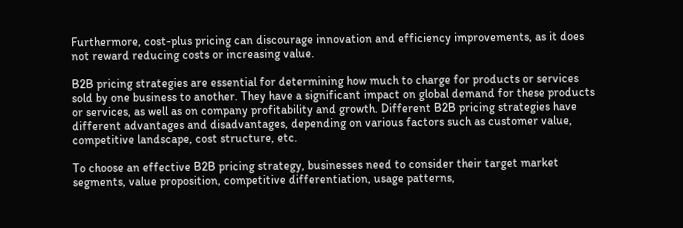Furthermore, cost-plus pricing can discourage innovation and efficiency improvements, as it does not reward reducing costs or increasing value.

B2B pricing strategies are essential for determining how much to charge for products or services sold by one business to another. They have a significant impact on global demand for these products or services, as well as on company profitability and growth. Different B2B pricing strategies have different advantages and disadvantages, depending on various factors such as customer value, competitive landscape, cost structure, etc.

To choose an effective B2B pricing strategy, businesses need to consider their target market segments, value proposition, competitive differentiation, usage patterns,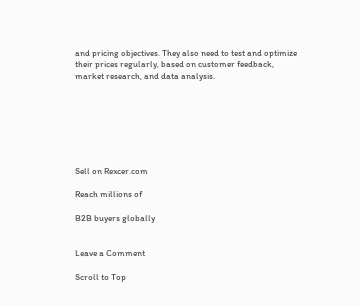and pricing objectives. They also need to test and optimize their prices regularly, based on customer feedback, market research, and data analysis.







Sell on Rexcer.com

Reach millions of

B2B buyers globally


Leave a Comment

Scroll to Top